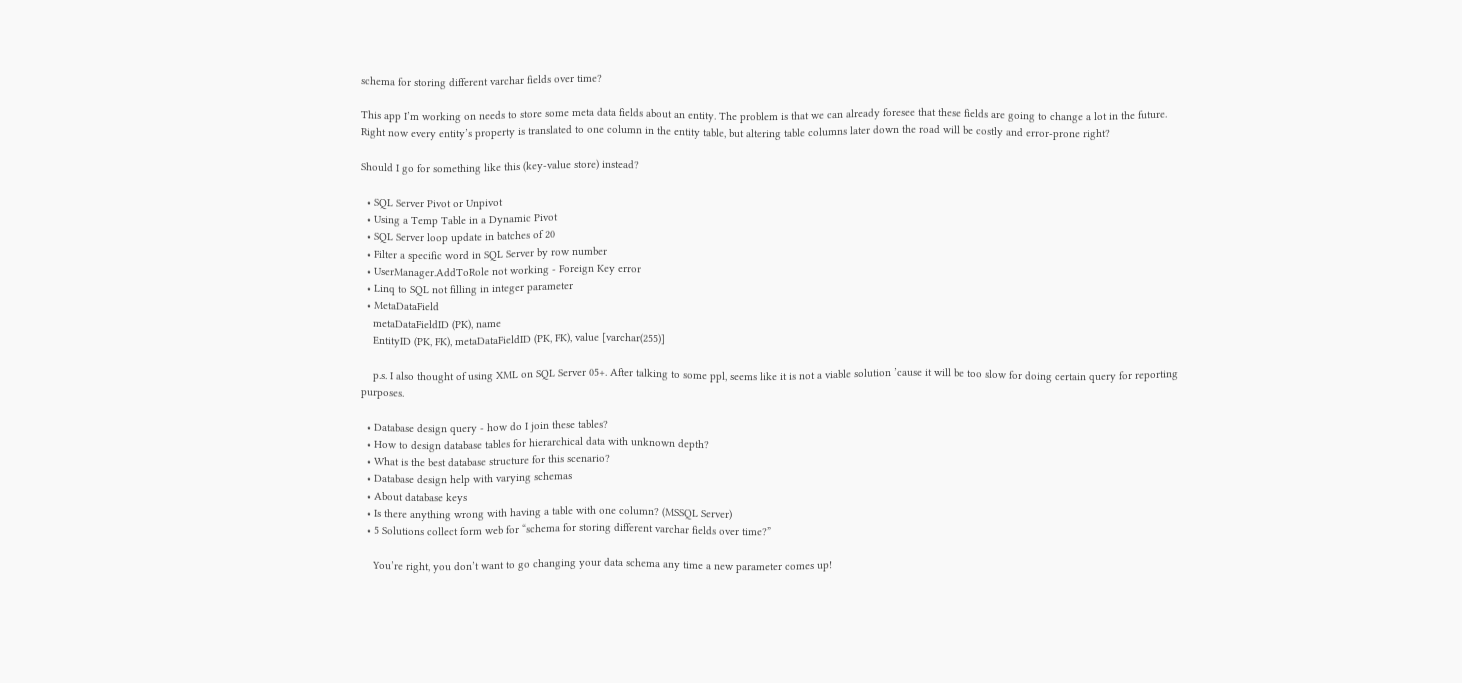schema for storing different varchar fields over time?

This app I’m working on needs to store some meta data fields about an entity. The problem is that we can already foresee that these fields are going to change a lot in the future. Right now every entity’s property is translated to one column in the entity table, but altering table columns later down the road will be costly and error-prone right?

Should I go for something like this (key-value store) instead?

  • SQL Server Pivot or Unpivot
  • Using a Temp Table in a Dynamic Pivot
  • SQL Server loop update in batches of 20
  • Filter a specific word in SQL Server by row number
  • UserManager.AddToRole not working - Foreign Key error
  • Linq to SQL not filling in integer parameter
  • MetaDataField
    metaDataFieldID (PK), name
    EntityID (PK, FK), metaDataFieldID (PK, FK), value [varchar(255)]

    p.s. I also thought of using XML on SQL Server 05+. After talking to some ppl, seems like it is not a viable solution ’cause it will be too slow for doing certain query for reporting purposes.

  • Database design query - how do I join these tables?
  • How to design database tables for hierarchical data with unknown depth?
  • What is the best database structure for this scenario?
  • Database design help with varying schemas
  • About database keys
  • Is there anything wrong with having a table with one column? (MSSQL Server)
  • 5 Solutions collect form web for “schema for storing different varchar fields over time?”

    You’re right, you don’t want to go changing your data schema any time a new parameter comes up!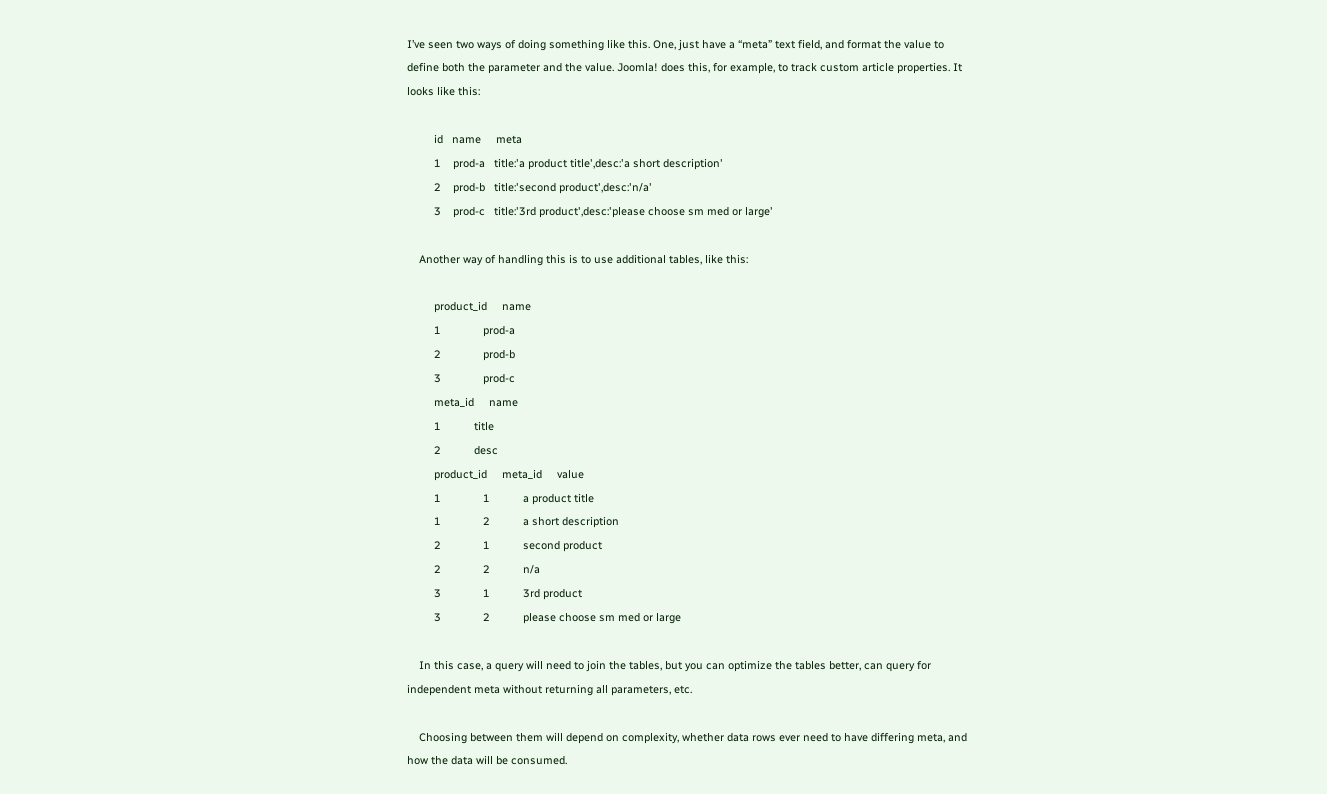I’ve seen two ways of doing something like this. One, just have a “meta” text field, and format the value to define both the parameter and the value. Joomla! does this, for example, to track custom article properties. It looks like this:

         id   name     meta
         1    prod-a   title:'a product title',desc:'a short description'
         2    prod-b   title:'second product',desc:'n/a'
         3    prod-c   title:'3rd product',desc:'please choose sm med or large'

    Another way of handling this is to use additional tables, like this:

         product_id     name
         1              prod-a
         2              prod-b
         3              prod-c
         meta_id     name
         1           title
         2           desc
         product_id     meta_id     value
         1              1           a product title
         1              2           a short description
         2              1           second product
         2              2           n/a
         3              1           3rd product
         3              2           please choose sm med or large

    In this case, a query will need to join the tables, but you can optimize the tables better, can query for independent meta without returning all parameters, etc.

    Choosing between them will depend on complexity, whether data rows ever need to have differing meta, and how the data will be consumed.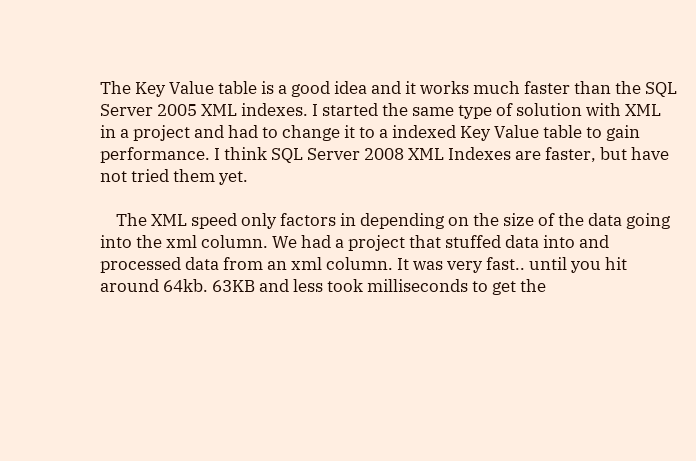The Key Value table is a good idea and it works much faster than the SQL Server 2005 XML indexes. I started the same type of solution with XML in a project and had to change it to a indexed Key Value table to gain performance. I think SQL Server 2008 XML Indexes are faster, but have not tried them yet.

    The XML speed only factors in depending on the size of the data going into the xml column. We had a project that stuffed data into and processed data from an xml column. It was very fast.. until you hit around 64kb. 63KB and less took milliseconds to get the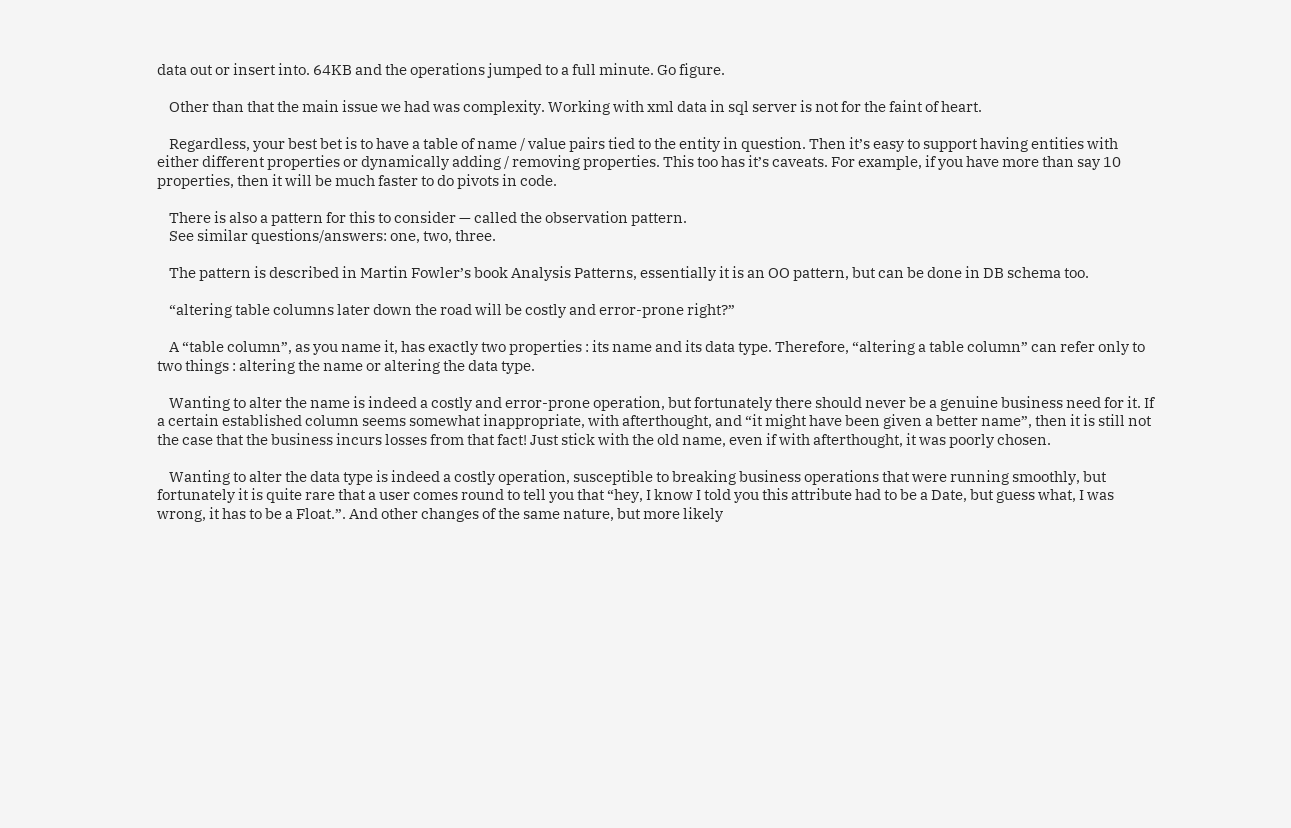data out or insert into. 64KB and the operations jumped to a full minute. Go figure.

    Other than that the main issue we had was complexity. Working with xml data in sql server is not for the faint of heart.

    Regardless, your best bet is to have a table of name / value pairs tied to the entity in question. Then it’s easy to support having entities with either different properties or dynamically adding / removing properties. This too has it’s caveats. For example, if you have more than say 10 properties, then it will be much faster to do pivots in code.

    There is also a pattern for this to consider — called the observation pattern.
    See similar questions/answers: one, two, three.

    The pattern is described in Martin Fowler’s book Analysis Patterns, essentially it is an OO pattern, but can be done in DB schema too.

    “altering table columns later down the road will be costly and error-prone right?”

    A “table column”, as you name it, has exactly two properties : its name and its data type. Therefore, “altering a table column” can refer only to two things : altering the name or altering the data type.

    Wanting to alter the name is indeed a costly and error-prone operation, but fortunately there should never be a genuine business need for it. If a certain established column seems somewhat inappropriate, with afterthought, and “it might have been given a better name”, then it is still not the case that the business incurs losses from that fact! Just stick with the old name, even if with afterthought, it was poorly chosen.

    Wanting to alter the data type is indeed a costly operation, susceptible to breaking business operations that were running smoothly, but fortunately it is quite rare that a user comes round to tell you that “hey, I know I told you this attribute had to be a Date, but guess what, I was wrong, it has to be a Float.”. And other changes of the same nature, but more likely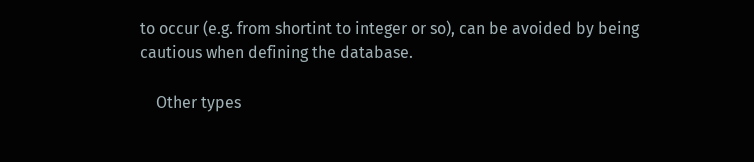to occur (e.g. from shortint to integer or so), can be avoided by being cautious when defining the database.

    Other types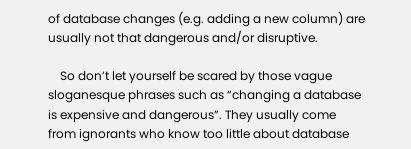of database changes (e.g. adding a new column) are usually not that dangerous and/or disruptive.

    So don’t let yourself be scared by those vague sloganesque phrases such as “changing a database is expensive and dangerous”. They usually come from ignorants who know too little about database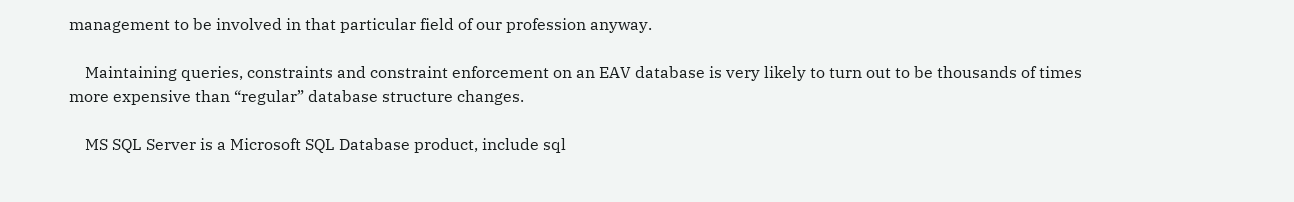management to be involved in that particular field of our profession anyway.

    Maintaining queries, constraints and constraint enforcement on an EAV database is very likely to turn out to be thousands of times more expensive than “regular” database structure changes.

    MS SQL Server is a Microsoft SQL Database product, include sql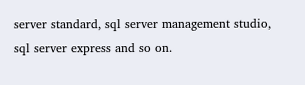server standard, sql server management studio, sql server express and so on.